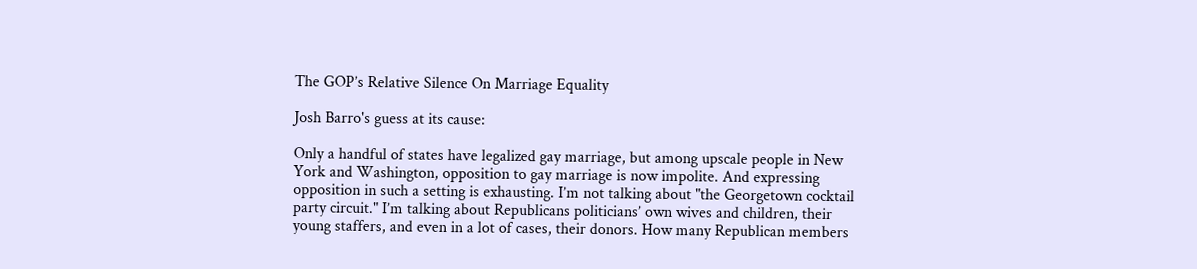The GOP’s Relative Silence On Marriage Equality

Josh Barro's guess at its cause:

Only a handful of states have legalized gay marriage, but among upscale people in New York and Washington, opposition to gay marriage is now impolite. And expressing opposition in such a setting is exhausting. I’m not talking about "the Georgetown cocktail party circuit." I’m talking about Republicans politicians’ own wives and children, their young staffers, and even in a lot of cases, their donors. How many Republican members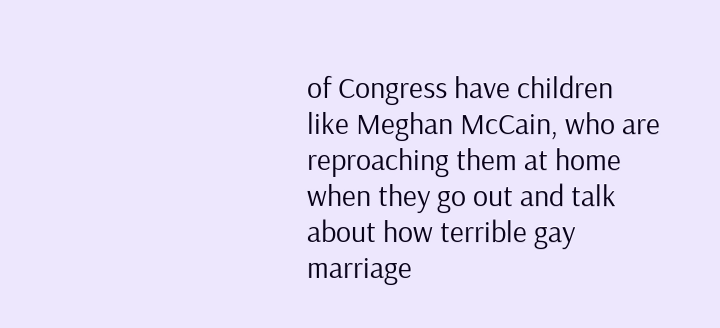of Congress have children like Meghan McCain, who are reproaching them at home when they go out and talk about how terrible gay marriage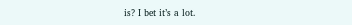is? I bet it’s a lot.